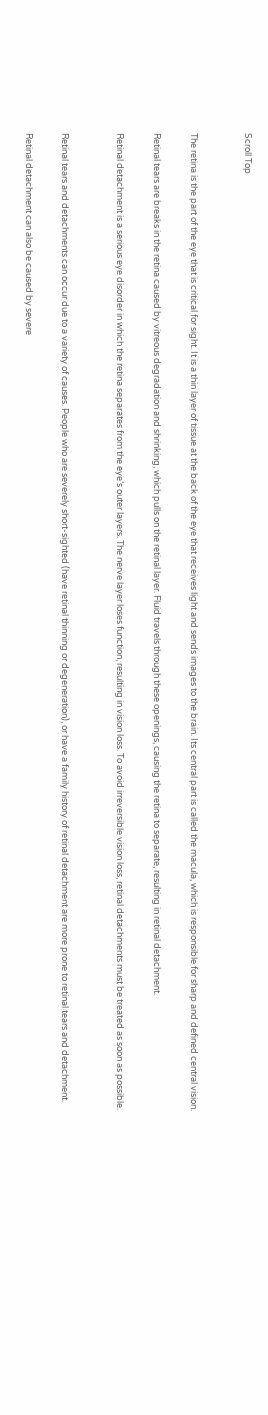Scroll Top


The retina is the part of the eye that is critical for sight. It is a thin layer of tissue at the back of the eye that receives light and sends images to the brain. Its central part is called the macula, which is responsible for sharp and defined central vision.

Retinal tears are breaks in the retina caused by vitreous degradation and shrinking, which pulls on the retinal layer. Fluid travels through these openings, causing the retina to separate, resulting in retinal detachment.

Retinal detachment is a serious eye disorder in which the retina separates from the eye’s outer layers. The nerve layer loses function, resulting in vision loss. To avoid irreversible vision loss, retinal detachments must be treated as soon as possible.


Retinal tears and detachments can occur due to a variety of causes. People who are severely short-sighted (have retinal thinning or degeneration), or have a family history of retinal detachment are more prone to retinal tears and detachment.

Retinal detachment can also be caused by severe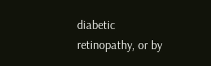diabetic retinopathy, or by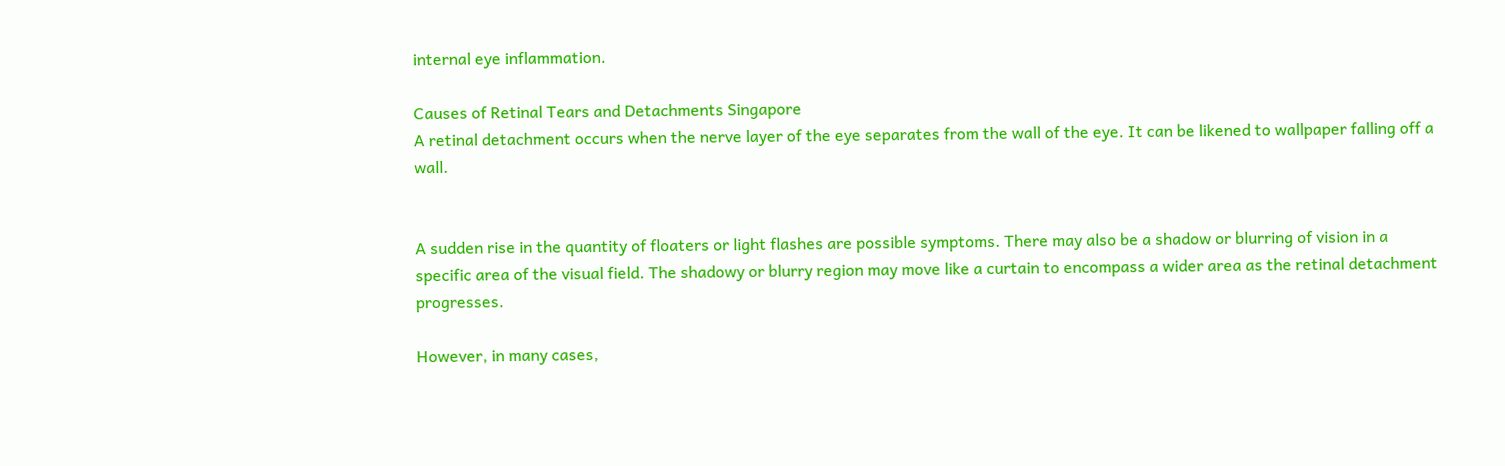internal eye inflammation.

Causes of Retinal Tears and Detachments Singapore
A retinal detachment occurs when the nerve layer of the eye separates from the wall of the eye. It can be likened to wallpaper falling off a wall.


A sudden rise in the quantity of floaters or light flashes are possible symptoms. There may also be a shadow or blurring of vision in a specific area of the visual field. The shadowy or blurry region may move like a curtain to encompass a wider area as the retinal detachment progresses.

However, in many cases,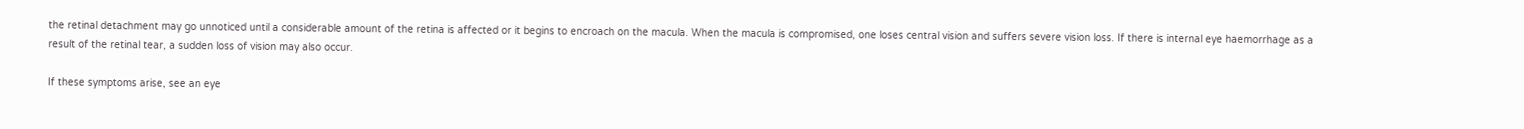the retinal detachment may go unnoticed until a considerable amount of the retina is affected or it begins to encroach on the macula. When the macula is compromised, one loses central vision and suffers severe vision loss. If there is internal eye haemorrhage as a result of the retinal tear, a sudden loss of vision may also occur.

If these symptoms arise, see an eye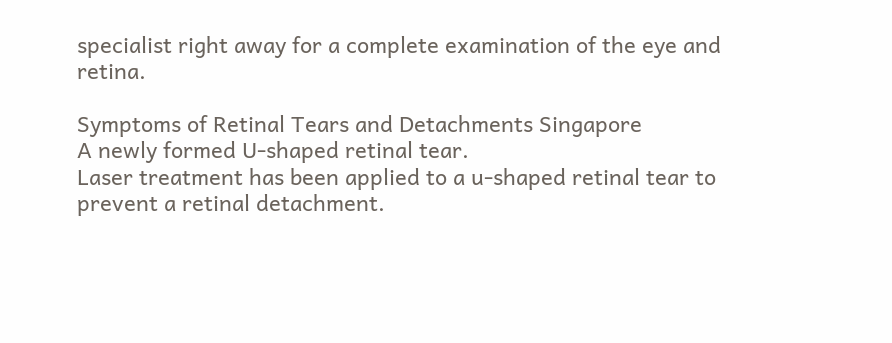specialist right away for a complete examination of the eye and retina.

Symptoms of Retinal Tears and Detachments Singapore
A newly formed U-shaped retinal tear.
Laser treatment has been applied to a u-shaped retinal tear to prevent a retinal detachment.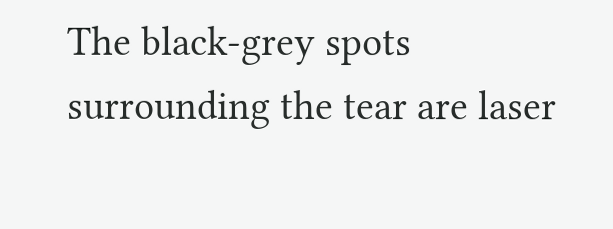The black-grey spots surrounding the tear are laser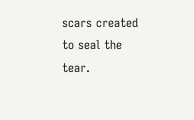scars created to seal the tear.